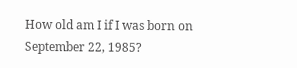How old am I if I was born on September 22, 1985?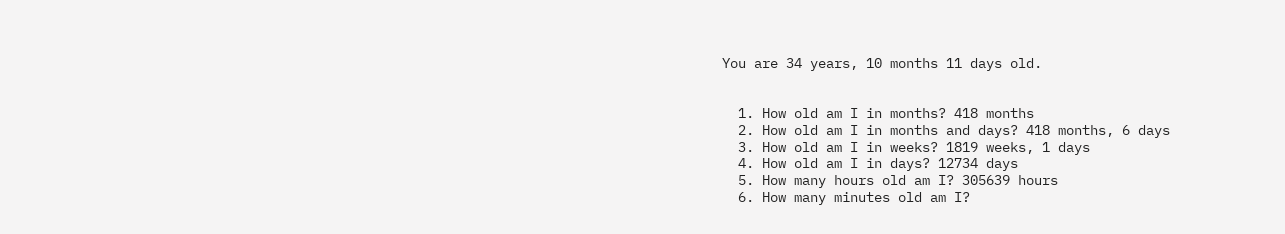You are 34 years, 10 months 11 days old.


  1. How old am I in months? 418 months
  2. How old am I in months and days? 418 months, 6 days
  3. How old am I in weeks? 1819 weeks, 1 days
  4. How old am I in days? 12734 days
  5. How many hours old am I? 305639 hours
  6. How many minutes old am I?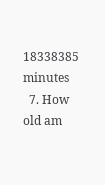18338385 minutes
  7. How old am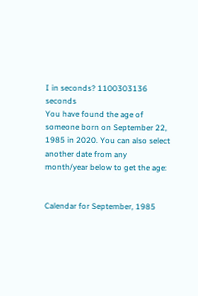I in seconds? 1100303136 seconds
You have found the age of someone born on September 22, 1985 in 2020. You can also select another date from any month/year below to get the age:


Calendar for September, 1985